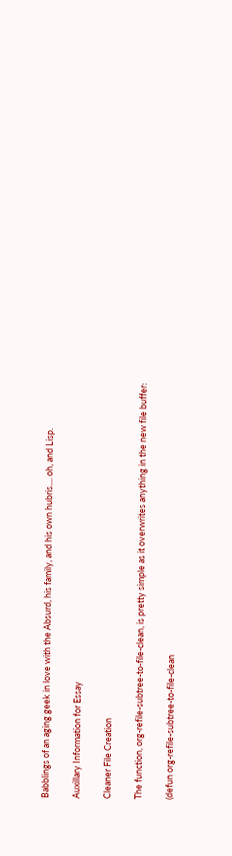Babblings of an aging geek in love with the Absurd, his family, and his own hubris.... oh, and Lisp.

Auxillary Information for Essay

Cleaner File Creation

The function, org-refile-subtree-to-file-clean, is pretty simple as it overwrites anything in the new file buffer:

(defun org-refile-subtree-to-file-clean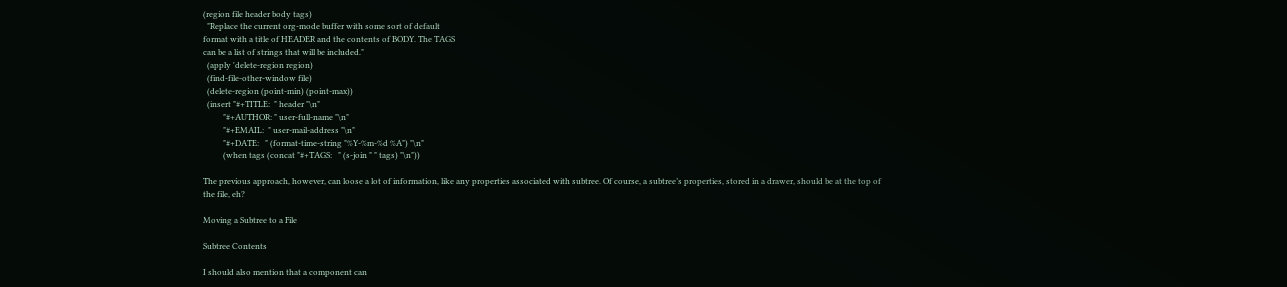(region file header body tags)
  "Replace the current org-mode buffer with some sort of default
format with a title of HEADER and the contents of BODY. The TAGS
can be a list of strings that will be included."
  (apply 'delete-region region)
  (find-file-other-window file)
  (delete-region (point-min) (point-max))
  (insert "#+TITLE:  " header "\n"
          "#+AUTHOR: " user-full-name "\n"
          "#+EMAIL:  " user-mail-address "\n"
          "#+DATE:   " (format-time-string "%Y-%m-%d %A") "\n"
          (when tags (concat "#+TAGS:   " (s-join " " tags) "\n"))

The previous approach, however, can loose a lot of information, like any properties associated with subtree. Of course, a subtree’s properties, stored in a drawer, should be at the top of the file, eh?

Moving a Subtree to a File

Subtree Contents

I should also mention that a component can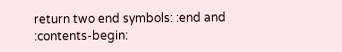return two end symbols: :end and :contents-begin: